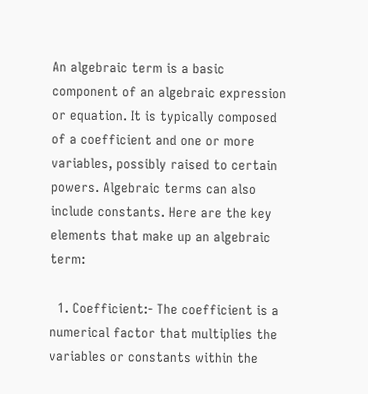An algebraic term is a basic component of an algebraic expression or equation. It is typically composed of a coefficient and one or more variables, possibly raised to certain powers. Algebraic terms can also include constants. Here are the key elements that make up an algebraic term:

  1. Coefficient:- The coefficient is a numerical factor that multiplies the variables or constants within the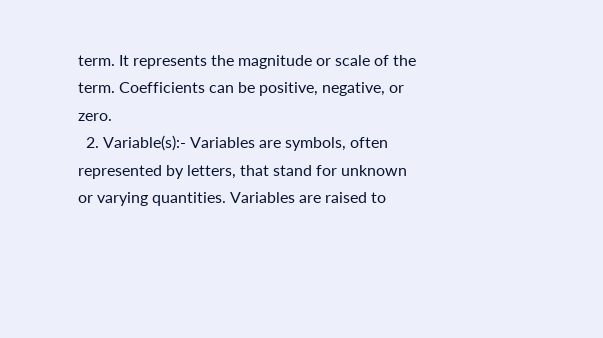term. It represents the magnitude or scale of the term. Coefficients can be positive, negative, or zero.
  2. Variable(s):- Variables are symbols, often represented by letters, that stand for unknown or varying quantities. Variables are raised to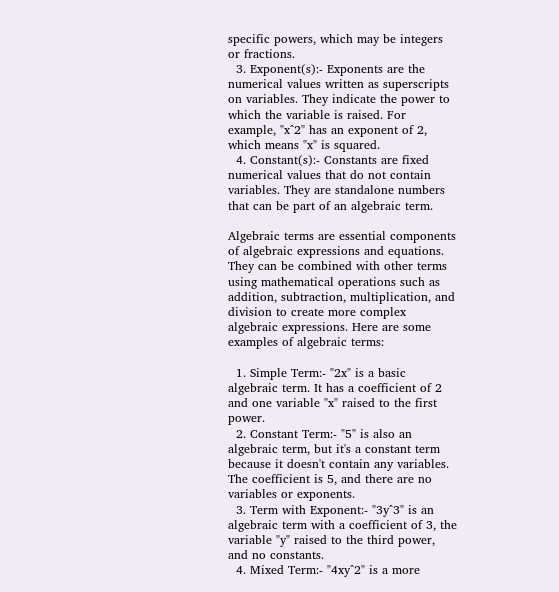specific powers, which may be integers or fractions.
  3. Exponent(s):- Exponents are the numerical values written as superscripts on variables. They indicate the power to which the variable is raised. For example, "x^2" has an exponent of 2, which means "x" is squared.
  4. Constant(s):- Constants are fixed numerical values that do not contain variables. They are standalone numbers that can be part of an algebraic term.

Algebraic terms are essential components of algebraic expressions and equations. They can be combined with other terms using mathematical operations such as addition, subtraction, multiplication, and division to create more complex algebraic expressions. Here are some examples of algebraic terms:

  1. Simple Term:- "2x" is a basic algebraic term. It has a coefficient of 2 and one variable "x" raised to the first power.
  2. Constant Term:- "5" is also an algebraic term, but it's a constant term because it doesn't contain any variables. The coefficient is 5, and there are no variables or exponents.
  3. Term with Exponent:- "3y^3" is an algebraic term with a coefficient of 3, the variable "y" raised to the third power, and no constants.
  4. Mixed Term:- "4xy^2" is a more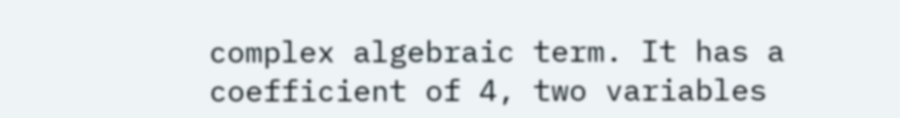complex algebraic term. It has a coefficient of 4, two variables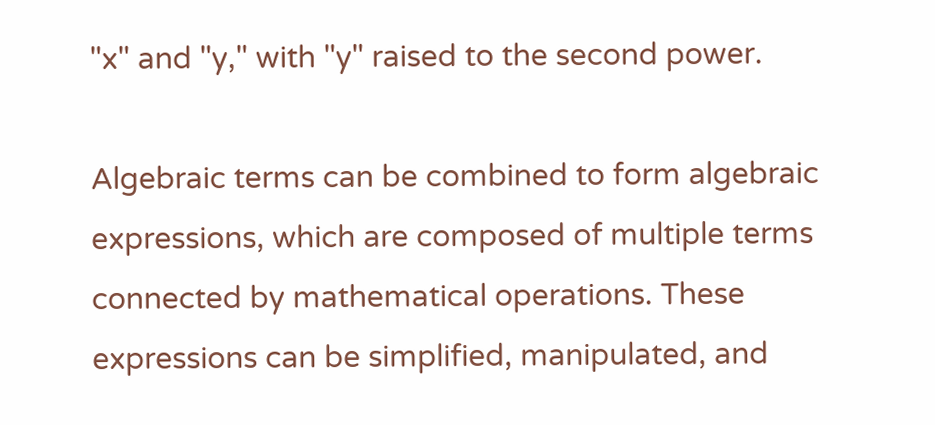"x" and "y," with "y" raised to the second power.

Algebraic terms can be combined to form algebraic expressions, which are composed of multiple terms connected by mathematical operations. These expressions can be simplified, manipulated, and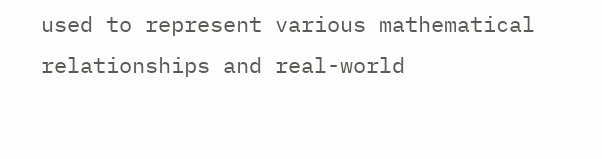used to represent various mathematical relationships and real-world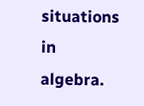situations in algebra.